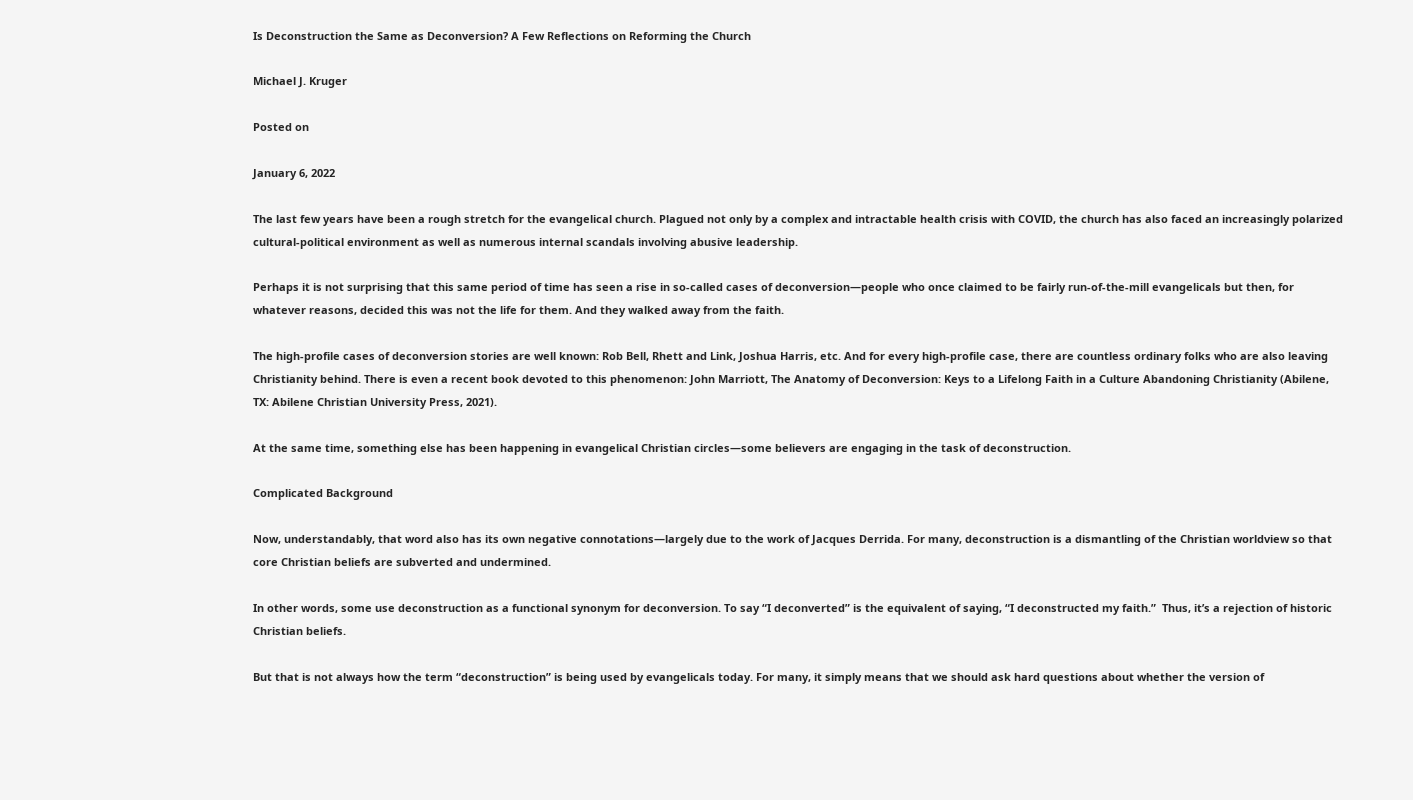Is Deconstruction the Same as Deconversion? A Few Reflections on Reforming the Church

Michael J. Kruger

Posted on

January 6, 2022

The last few years have been a rough stretch for the evangelical church. Plagued not only by a complex and intractable health crisis with COVID, the church has also faced an increasingly polarized cultural-political environment as well as numerous internal scandals involving abusive leadership.

Perhaps it is not surprising that this same period of time has seen a rise in so-called cases of deconversion—people who once claimed to be fairly run-of-the-mill evangelicals but then, for whatever reasons, decided this was not the life for them. And they walked away from the faith.

The high-profile cases of deconversion stories are well known: Rob Bell, Rhett and Link, Joshua Harris, etc. And for every high-profile case, there are countless ordinary folks who are also leaving Christianity behind. There is even a recent book devoted to this phenomenon: John Marriott, The Anatomy of Deconversion: Keys to a Lifelong Faith in a Culture Abandoning Christianity (Abilene, TX: Abilene Christian University Press, 2021).

At the same time, something else has been happening in evangelical Christian circles—some believers are engaging in the task of deconstruction.

Complicated Background

Now, understandably, that word also has its own negative connotations—largely due to the work of Jacques Derrida. For many, deconstruction is a dismantling of the Christian worldview so that core Christian beliefs are subverted and undermined.

In other words, some use deconstruction as a functional synonym for deconversion. To say “I deconverted” is the equivalent of saying, “I deconstructed my faith.”  Thus, it’s a rejection of historic Christian beliefs.

But that is not always how the term “deconstruction” is being used by evangelicals today. For many, it simply means that we should ask hard questions about whether the version of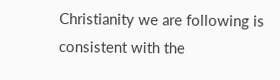Christianity we are following is consistent with the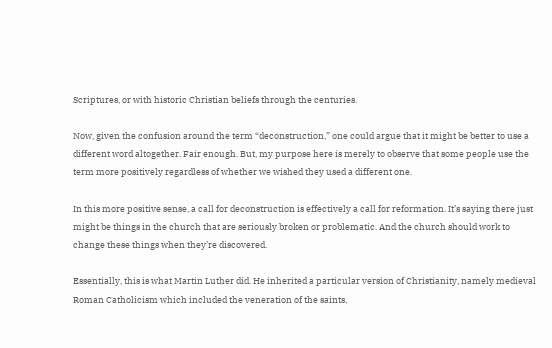Scriptures, or with historic Christian beliefs through the centuries.

Now, given the confusion around the term “deconstruction,” one could argue that it might be better to use a different word altogether. Fair enough. But, my purpose here is merely to observe that some people use the term more positively regardless of whether we wished they used a different one.

In this more positive sense, a call for deconstruction is effectively a call for reformation. It’s saying there just might be things in the church that are seriously broken or problematic. And the church should work to change these things when they’re discovered.

Essentially, this is what Martin Luther did. He inherited a particular version of Christianity, namely medieval Roman Catholicism which included the veneration of the saints,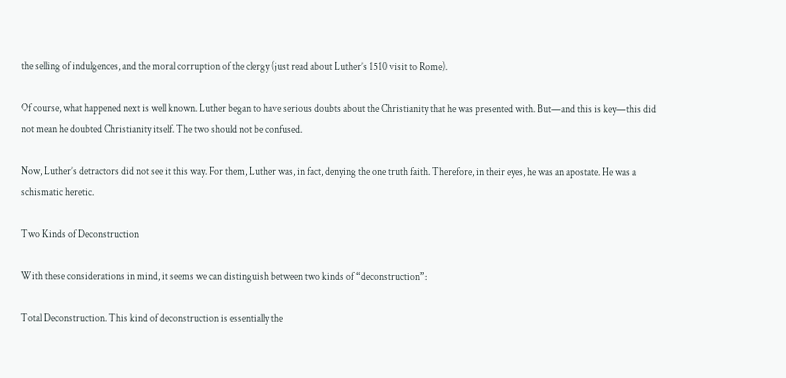the selling of indulgences, and the moral corruption of the clergy (just read about Luther’s 1510 visit to Rome).

Of course, what happened next is well known. Luther began to have serious doubts about the Christianity that he was presented with. But—and this is key—this did not mean he doubted Christianity itself. The two should not be confused.

Now, Luther’s detractors did not see it this way. For them, Luther was, in fact, denying the one truth faith. Therefore, in their eyes, he was an apostate. He was a schismatic heretic.

Two Kinds of Deconstruction

With these considerations in mind, it seems we can distinguish between two kinds of “deconstruction”:

Total Deconstruction. This kind of deconstruction is essentially the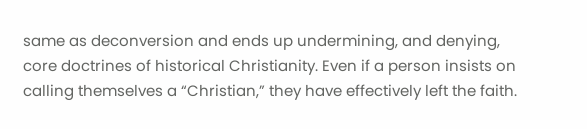same as deconversion and ends up undermining, and denying, core doctrines of historical Christianity. Even if a person insists on calling themselves a “Christian,” they have effectively left the faith.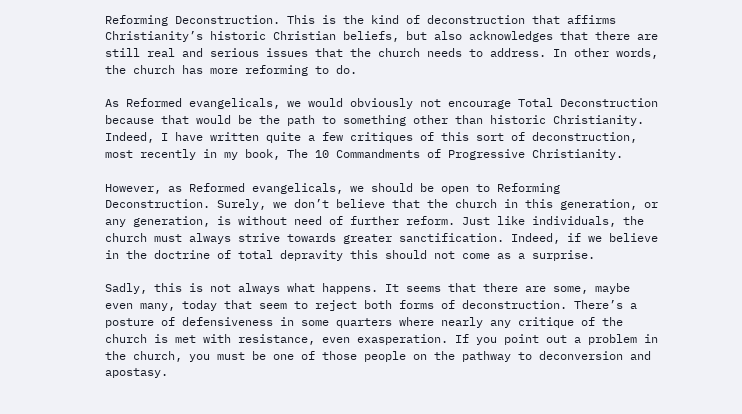Reforming Deconstruction. This is the kind of deconstruction that affirms Christianity’s historic Christian beliefs, but also acknowledges that there are still real and serious issues that the church needs to address. In other words, the church has more reforming to do.

As Reformed evangelicals, we would obviously not encourage Total Deconstruction because that would be the path to something other than historic Christianity. Indeed, I have written quite a few critiques of this sort of deconstruction, most recently in my book, The 10 Commandments of Progressive Christianity.

However, as Reformed evangelicals, we should be open to Reforming Deconstruction. Surely, we don’t believe that the church in this generation, or any generation, is without need of further reform. Just like individuals, the church must always strive towards greater sanctification. Indeed, if we believe in the doctrine of total depravity this should not come as a surprise.

Sadly, this is not always what happens. It seems that there are some, maybe even many, today that seem to reject both forms of deconstruction. There’s a posture of defensiveness in some quarters where nearly any critique of the church is met with resistance, even exasperation. If you point out a problem in the church, you must be one of those people on the pathway to deconversion and apostasy.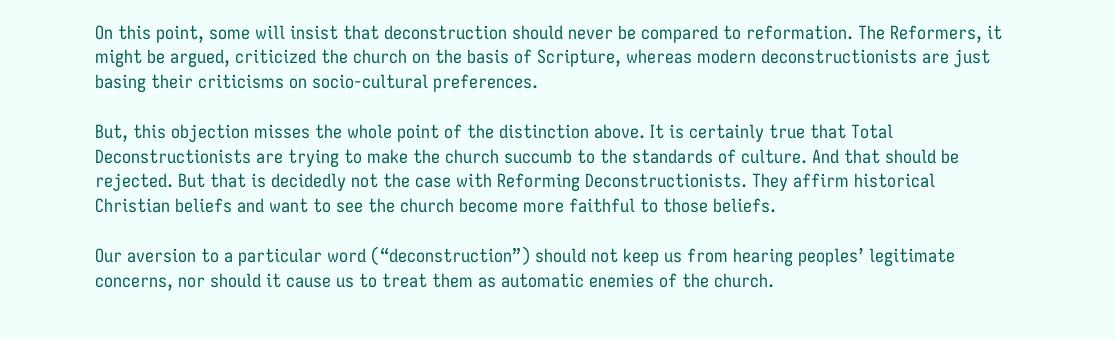On this point, some will insist that deconstruction should never be compared to reformation. The Reformers, it might be argued, criticized the church on the basis of Scripture, whereas modern deconstructionists are just basing their criticisms on socio-cultural preferences.

But, this objection misses the whole point of the distinction above. It is certainly true that Total Deconstructionists are trying to make the church succumb to the standards of culture. And that should be rejected. But that is decidedly not the case with Reforming Deconstructionists. They affirm historical Christian beliefs and want to see the church become more faithful to those beliefs.

Our aversion to a particular word (“deconstruction”) should not keep us from hearing peoples’ legitimate concerns, nor should it cause us to treat them as automatic enemies of the church.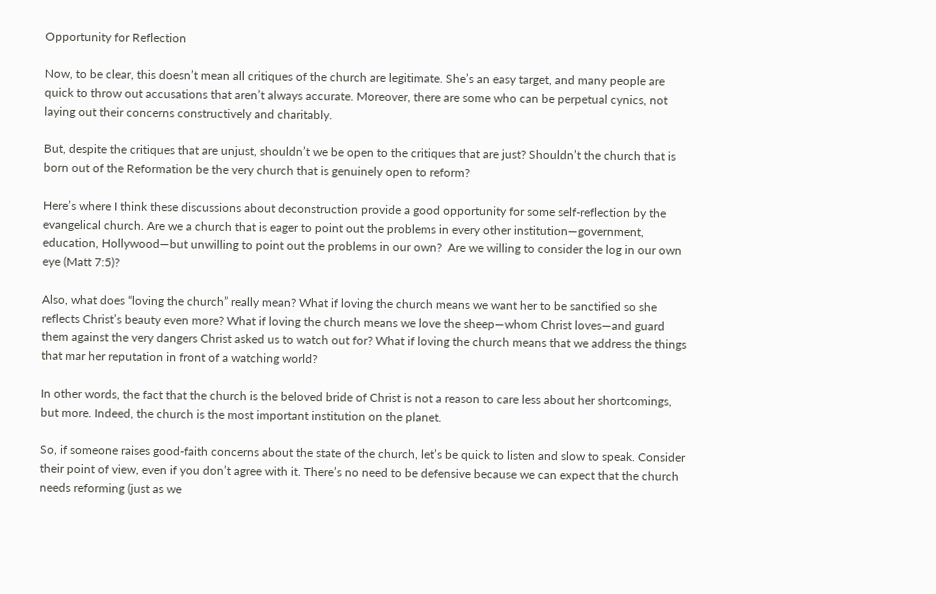Opportunity for Reflection

Now, to be clear, this doesn’t mean all critiques of the church are legitimate. She’s an easy target, and many people are quick to throw out accusations that aren’t always accurate. Moreover, there are some who can be perpetual cynics, not laying out their concerns constructively and charitably.

But, despite the critiques that are unjust, shouldn’t we be open to the critiques that are just? Shouldn’t the church that is born out of the Reformation be the very church that is genuinely open to reform?

Here’s where I think these discussions about deconstruction provide a good opportunity for some self-reflection by the evangelical church. Are we a church that is eager to point out the problems in every other institution—government, education, Hollywood—but unwilling to point out the problems in our own?  Are we willing to consider the log in our own eye (Matt 7:5)?

Also, what does “loving the church” really mean? What if loving the church means we want her to be sanctified so she reflects Christ’s beauty even more? What if loving the church means we love the sheep—whom Christ loves—and guard them against the very dangers Christ asked us to watch out for? What if loving the church means that we address the things that mar her reputation in front of a watching world?

In other words, the fact that the church is the beloved bride of Christ is not a reason to care less about her shortcomings, but more. Indeed, the church is the most important institution on the planet.

So, if someone raises good-faith concerns about the state of the church, let’s be quick to listen and slow to speak. Consider their point of view, even if you don’t agree with it. There’s no need to be defensive because we can expect that the church needs reforming (just as we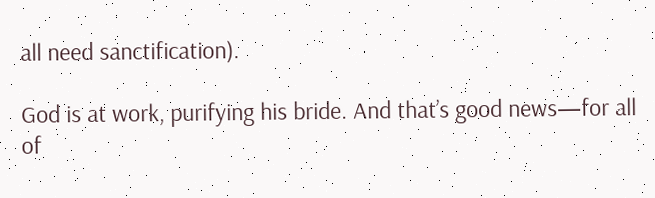all need sanctification).

God is at work, purifying his bride. And that’s good news—for all of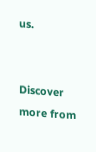us.


Discover more from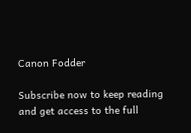Canon Fodder

Subscribe now to keep reading and get access to the full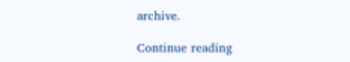archive.

Continue reading